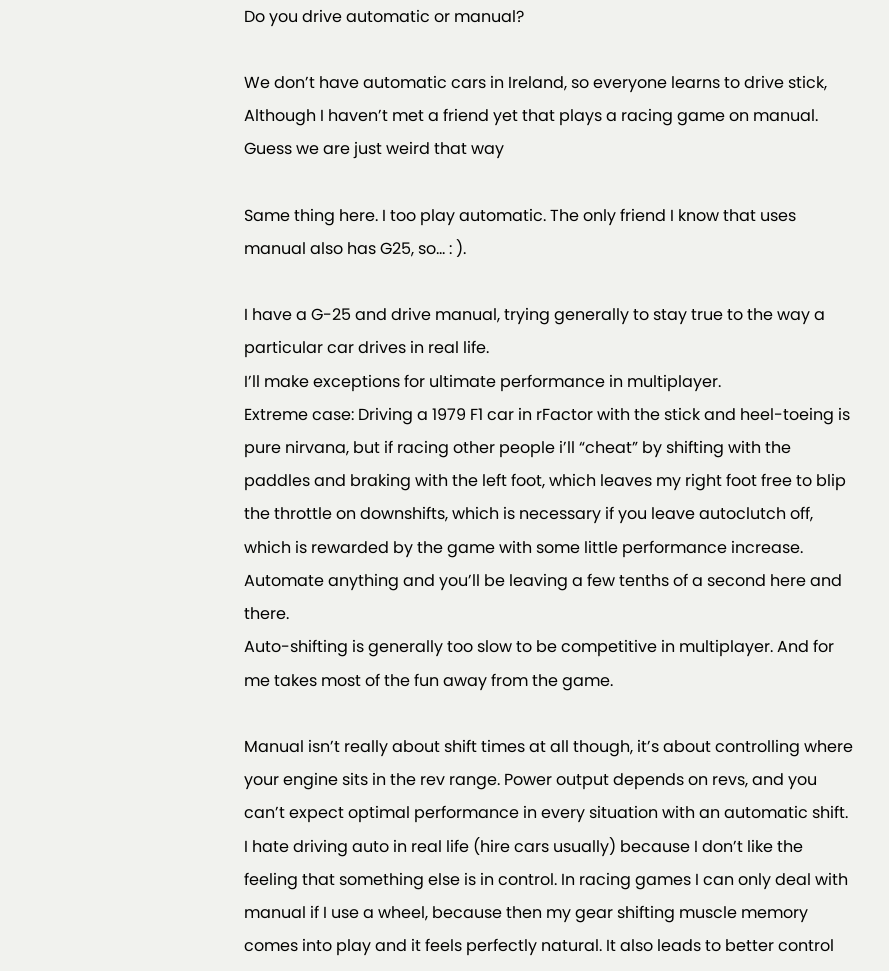Do you drive automatic or manual?

We don’t have automatic cars in Ireland, so everyone learns to drive stick, Although I haven’t met a friend yet that plays a racing game on manual. Guess we are just weird that way

Same thing here. I too play automatic. The only friend I know that uses manual also has G25, so… : ).

I have a G-25 and drive manual, trying generally to stay true to the way a particular car drives in real life.
I’ll make exceptions for ultimate performance in multiplayer.
Extreme case: Driving a 1979 F1 car in rFactor with the stick and heel-toeing is pure nirvana, but if racing other people i’ll “cheat” by shifting with the paddles and braking with the left foot, which leaves my right foot free to blip the throttle on downshifts, which is necessary if you leave autoclutch off, which is rewarded by the game with some little performance increase. Automate anything and you’ll be leaving a few tenths of a second here and there.
Auto-shifting is generally too slow to be competitive in multiplayer. And for me takes most of the fun away from the game.

Manual isn’t really about shift times at all though, it’s about controlling where your engine sits in the rev range. Power output depends on revs, and you can’t expect optimal performance in every situation with an automatic shift. I hate driving auto in real life (hire cars usually) because I don’t like the feeling that something else is in control. In racing games I can only deal with manual if I use a wheel, because then my gear shifting muscle memory comes into play and it feels perfectly natural. It also leads to better control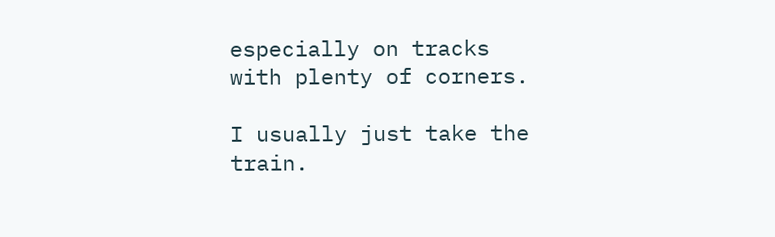especially on tracks with plenty of corners.

I usually just take the train.